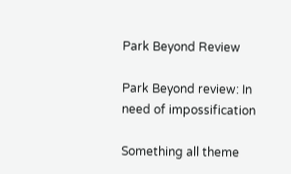Park Beyond Review

Park Beyond review: In need of impossification

Something all theme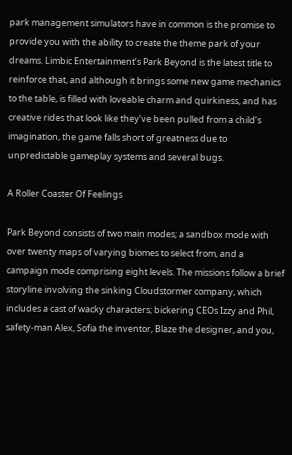park management simulators have in common is the promise to provide you with the ability to create the theme park of your dreams. Limbic Entertainment’s Park Beyond is the latest title to reinforce that, and although it brings some new game mechanics to the table, is filled with loveable charm and quirkiness, and has creative rides that look like they’ve been pulled from a child’s imagination, the game falls short of greatness due to unpredictable gameplay systems and several bugs.

A Roller Coaster Of Feelings

Park Beyond consists of two main modes; a sandbox mode with over twenty maps of varying biomes to select from, and a campaign mode comprising eight levels. The missions follow a brief storyline involving the sinking Cloudstormer company, which includes a cast of wacky characters; bickering CEOs Izzy and Phil, safety-man Alex, Sofia the inventor, Blaze the designer, and you,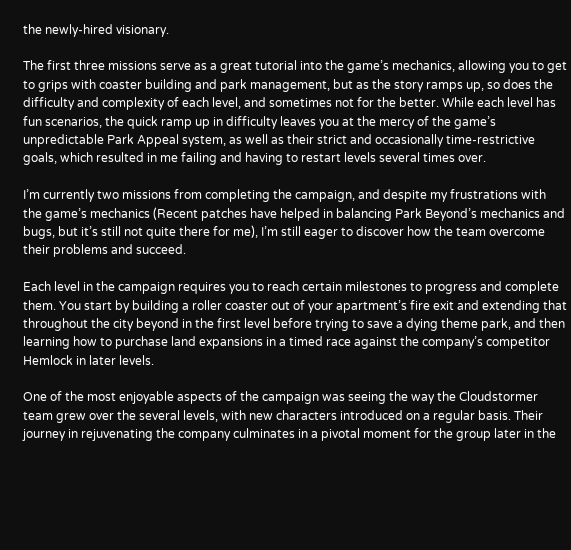the newly-hired visionary.

The first three missions serve as a great tutorial into the game’s mechanics, allowing you to get to grips with coaster building and park management, but as the story ramps up, so does the difficulty and complexity of each level, and sometimes not for the better. While each level has fun scenarios, the quick ramp up in difficulty leaves you at the mercy of the game’s unpredictable Park Appeal system, as well as their strict and occasionally time-restrictive goals, which resulted in me failing and having to restart levels several times over.

I’m currently two missions from completing the campaign, and despite my frustrations with the game’s mechanics (Recent patches have helped in balancing Park Beyond’s mechanics and bugs, but it’s still not quite there for me), I’m still eager to discover how the team overcome their problems and succeed.

Each level in the campaign requires you to reach certain milestones to progress and complete them. You start by building a roller coaster out of your apartment’s fire exit and extending that throughout the city beyond in the first level before trying to save a dying theme park, and then learning how to purchase land expansions in a timed race against the company’s competitor Hemlock in later levels.

One of the most enjoyable aspects of the campaign was seeing the way the Cloudstormer team grew over the several levels, with new characters introduced on a regular basis. Their journey in rejuvenating the company culminates in a pivotal moment for the group later in the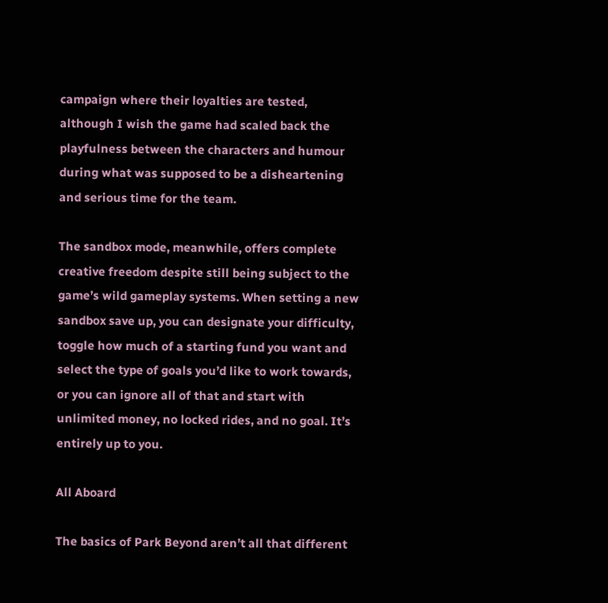campaign where their loyalties are tested, although I wish the game had scaled back the playfulness between the characters and humour during what was supposed to be a disheartening and serious time for the team.

The sandbox mode, meanwhile, offers complete creative freedom despite still being subject to the game’s wild gameplay systems. When setting a new sandbox save up, you can designate your difficulty, toggle how much of a starting fund you want and select the type of goals you’d like to work towards, or you can ignore all of that and start with unlimited money, no locked rides, and no goal. It’s entirely up to you.

All Aboard

The basics of Park Beyond aren’t all that different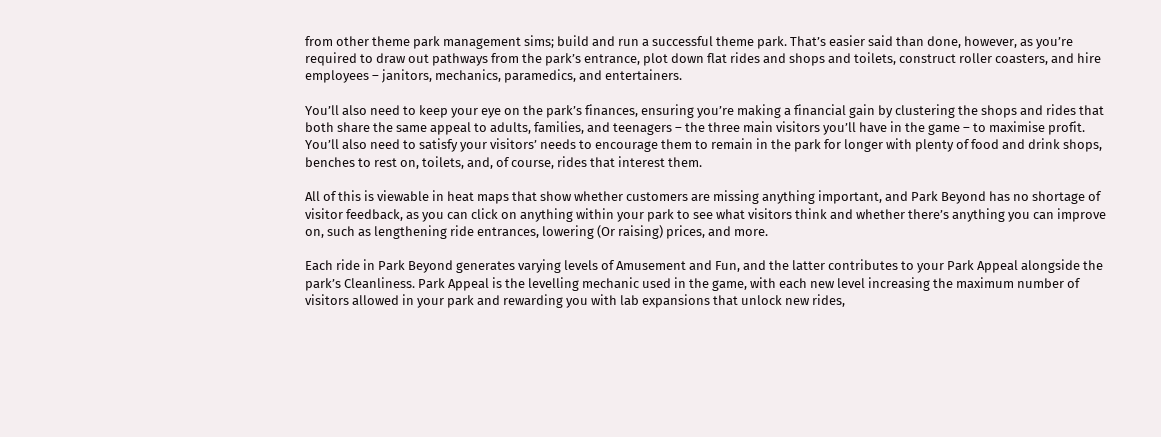from other theme park management sims; build and run a successful theme park. That’s easier said than done, however, as you’re required to draw out pathways from the park’s entrance, plot down flat rides and shops and toilets, construct roller coasters, and hire employees – janitors, mechanics, paramedics, and entertainers.

You’ll also need to keep your eye on the park’s finances, ensuring you’re making a financial gain by clustering the shops and rides that both share the same appeal to adults, families, and teenagers – the three main visitors you’ll have in the game – to maximise profit. You’ll also need to satisfy your visitors’ needs to encourage them to remain in the park for longer with plenty of food and drink shops, benches to rest on, toilets, and, of course, rides that interest them.

All of this is viewable in heat maps that show whether customers are missing anything important, and Park Beyond has no shortage of visitor feedback, as you can click on anything within your park to see what visitors think and whether there’s anything you can improve on, such as lengthening ride entrances, lowering (Or raising) prices, and more.

Each ride in Park Beyond generates varying levels of Amusement and Fun, and the latter contributes to your Park Appeal alongside the park’s Cleanliness. Park Appeal is the levelling mechanic used in the game, with each new level increasing the maximum number of visitors allowed in your park and rewarding you with lab expansions that unlock new rides,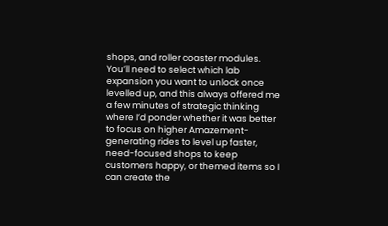shops, and roller coaster modules. You’ll need to select which lab expansion you want to unlock once levelled up, and this always offered me a few minutes of strategic thinking where I’d ponder whether it was better to focus on higher Amazement-generating rides to level up faster, need-focused shops to keep customers happy, or themed items so I can create the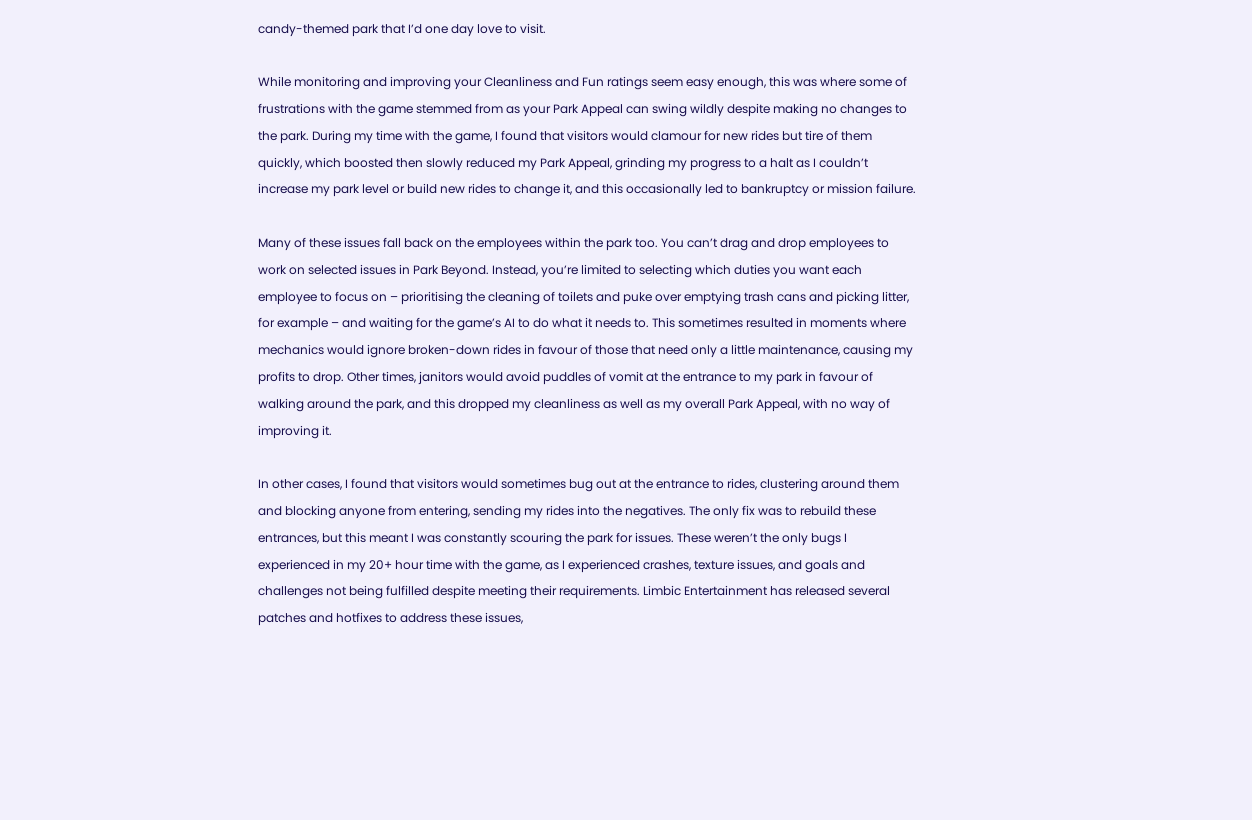candy-themed park that I’d one day love to visit.

While monitoring and improving your Cleanliness and Fun ratings seem easy enough, this was where some of frustrations with the game stemmed from as your Park Appeal can swing wildly despite making no changes to the park. During my time with the game, I found that visitors would clamour for new rides but tire of them quickly, which boosted then slowly reduced my Park Appeal, grinding my progress to a halt as I couldn’t increase my park level or build new rides to change it, and this occasionally led to bankruptcy or mission failure.

Many of these issues fall back on the employees within the park too. You can’t drag and drop employees to work on selected issues in Park Beyond. Instead, you’re limited to selecting which duties you want each employee to focus on – prioritising the cleaning of toilets and puke over emptying trash cans and picking litter, for example – and waiting for the game’s AI to do what it needs to. This sometimes resulted in moments where mechanics would ignore broken-down rides in favour of those that need only a little maintenance, causing my profits to drop. Other times, janitors would avoid puddles of vomit at the entrance to my park in favour of walking around the park, and this dropped my cleanliness as well as my overall Park Appeal, with no way of improving it.

In other cases, I found that visitors would sometimes bug out at the entrance to rides, clustering around them and blocking anyone from entering, sending my rides into the negatives. The only fix was to rebuild these entrances, but this meant I was constantly scouring the park for issues. These weren’t the only bugs I experienced in my 20+ hour time with the game, as I experienced crashes, texture issues, and goals and challenges not being fulfilled despite meeting their requirements. Limbic Entertainment has released several patches and hotfixes to address these issues,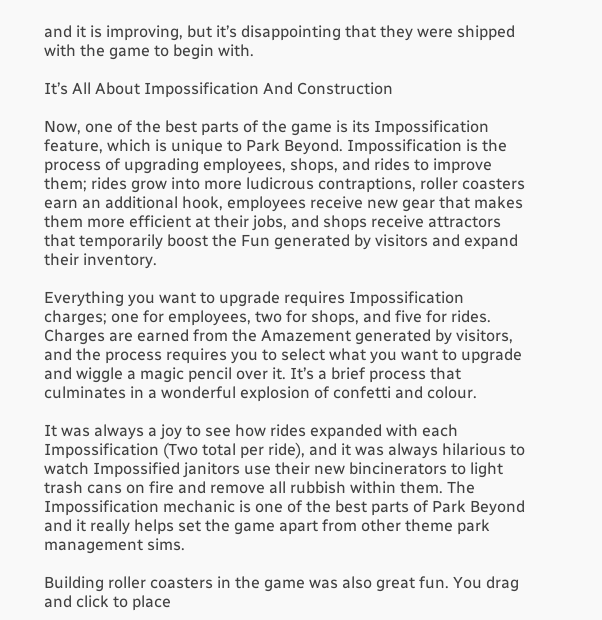and it is improving, but it’s disappointing that they were shipped with the game to begin with.

It’s All About Impossification And Construction

Now, one of the best parts of the game is its Impossification feature, which is unique to Park Beyond. Impossification is the process of upgrading employees, shops, and rides to improve them; rides grow into more ludicrous contraptions, roller coasters earn an additional hook, employees receive new gear that makes them more efficient at their jobs, and shops receive attractors that temporarily boost the Fun generated by visitors and expand their inventory.

Everything you want to upgrade requires Impossification charges; one for employees, two for shops, and five for rides. Charges are earned from the Amazement generated by visitors, and the process requires you to select what you want to upgrade and wiggle a magic pencil over it. It’s a brief process that culminates in a wonderful explosion of confetti and colour.

It was always a joy to see how rides expanded with each Impossification (Two total per ride), and it was always hilarious to watch Impossified janitors use their new bincinerators to light trash cans on fire and remove all rubbish within them. The Impossification mechanic is one of the best parts of Park Beyond and it really helps set the game apart from other theme park management sims.

Building roller coasters in the game was also great fun. You drag and click to place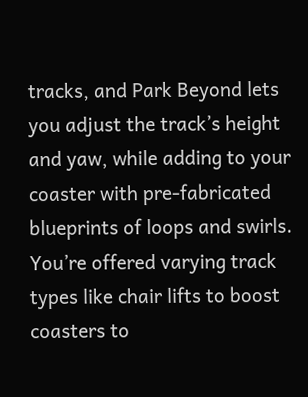tracks, and Park Beyond lets you adjust the track’s height and yaw, while adding to your coaster with pre-fabricated blueprints of loops and swirls. You’re offered varying track types like chair lifts to boost coasters to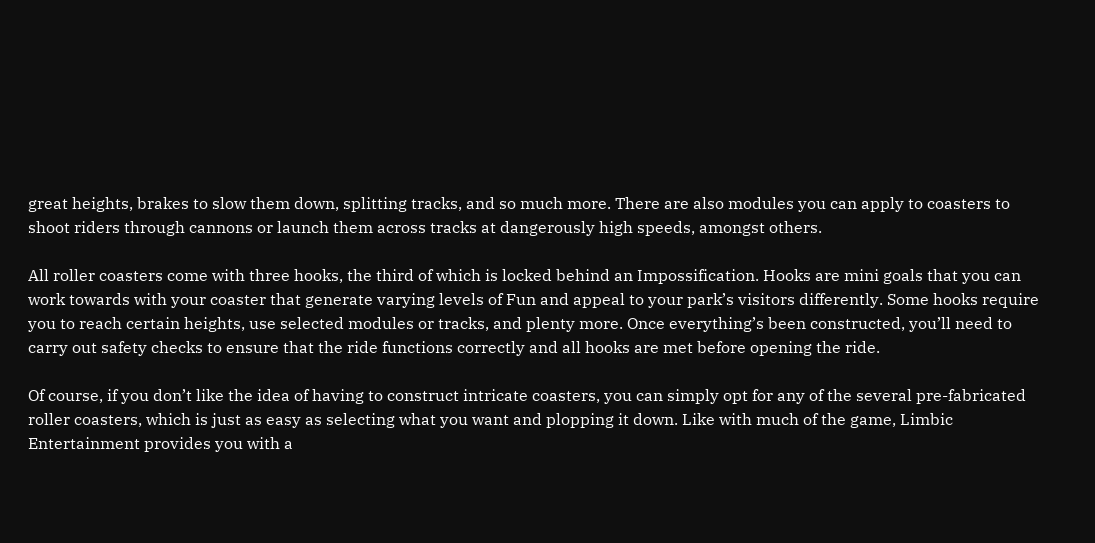great heights, brakes to slow them down, splitting tracks, and so much more. There are also modules you can apply to coasters to shoot riders through cannons or launch them across tracks at dangerously high speeds, amongst others.

All roller coasters come with three hooks, the third of which is locked behind an Impossification. Hooks are mini goals that you can work towards with your coaster that generate varying levels of Fun and appeal to your park’s visitors differently. Some hooks require you to reach certain heights, use selected modules or tracks, and plenty more. Once everything’s been constructed, you’ll need to carry out safety checks to ensure that the ride functions correctly and all hooks are met before opening the ride.

Of course, if you don’t like the idea of having to construct intricate coasters, you can simply opt for any of the several pre-fabricated roller coasters, which is just as easy as selecting what you want and plopping it down. Like with much of the game, Limbic Entertainment provides you with a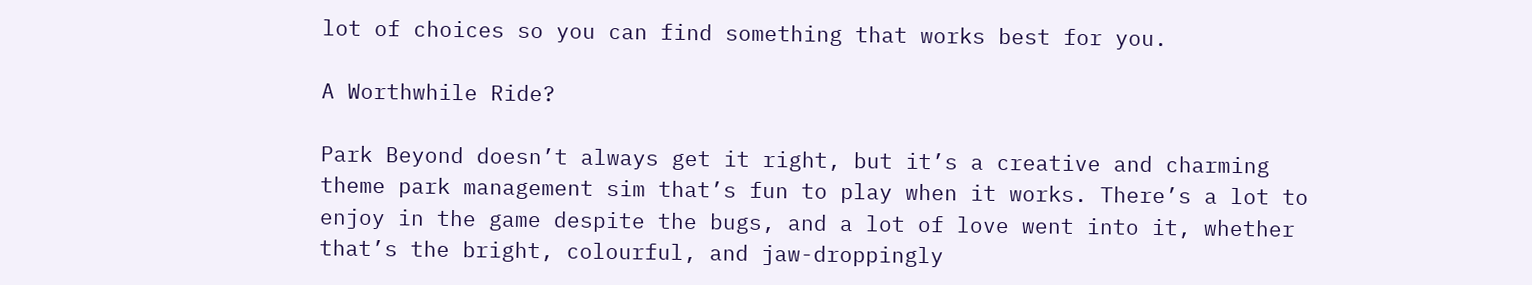lot of choices so you can find something that works best for you.

A Worthwhile Ride?

Park Beyond doesn’t always get it right, but it’s a creative and charming theme park management sim that’s fun to play when it works. There’s a lot to enjoy in the game despite the bugs, and a lot of love went into it, whether that’s the bright, colourful, and jaw-droppingly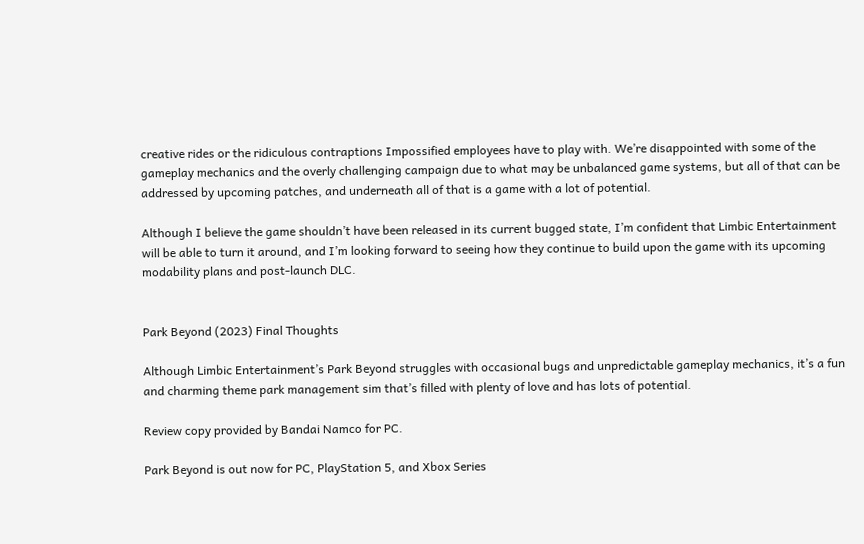creative rides or the ridiculous contraptions Impossified employees have to play with. We’re disappointed with some of the gameplay mechanics and the overly challenging campaign due to what may be unbalanced game systems, but all of that can be addressed by upcoming patches, and underneath all of that is a game with a lot of potential.

Although I believe the game shouldn’t have been released in its current bugged state, I’m confident that Limbic Entertainment will be able to turn it around, and I’m looking forward to seeing how they continue to build upon the game with its upcoming modability plans and post-launch DLC.


Park Beyond (2023) Final Thoughts

Although Limbic Entertainment’s Park Beyond struggles with occasional bugs and unpredictable gameplay mechanics, it’s a fun and charming theme park management sim that’s filled with plenty of love and has lots of potential.

Review copy provided by Bandai Namco for PC.

Park Beyond is out now for PC, PlayStation 5, and Xbox Series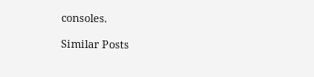consoles.

Similar Posts